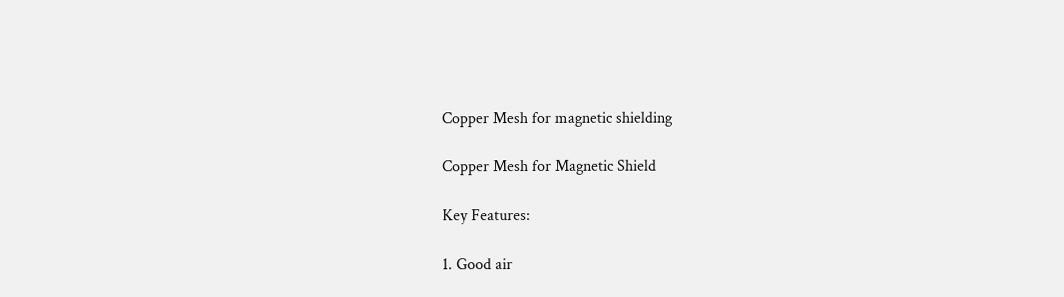Copper Mesh for magnetic shielding

Copper Mesh for Magnetic Shield

Key Features:

1. Good air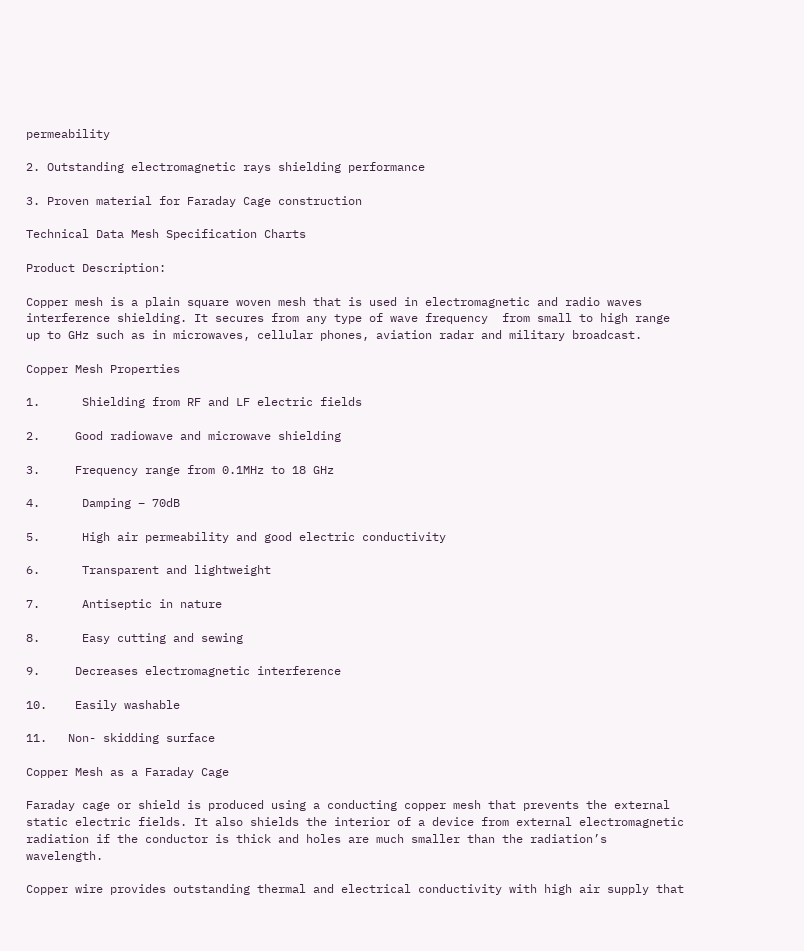permeability

2. Outstanding electromagnetic rays shielding performance

3. Proven material for Faraday Cage construction

Technical Data Mesh Specification Charts

Product Description:

Copper mesh is a plain square woven mesh that is used in electromagnetic and radio waves interference shielding. It secures from any type of wave frequency  from small to high range up to GHz such as in microwaves, cellular phones, aviation radar and military broadcast.

Copper Mesh Properties

1.      Shielding from RF and LF electric fields

2.     Good radiowave and microwave shielding

3.     Frequency range from 0.1MHz to 18 GHz

4.      Damping – 70dB

5.      High air permeability and good electric conductivity

6.      Transparent and lightweight

7.      Antiseptic in nature

8.      Easy cutting and sewing

9.     Decreases electromagnetic interference

10.    Easily washable

11.   Non- skidding surface

Copper Mesh as a Faraday Cage

Faraday cage or shield is produced using a conducting copper mesh that prevents the external static electric fields. It also shields the interior of a device from external electromagnetic radiation if the conductor is thick and holes are much smaller than the radiation’s wavelength.

Copper wire provides outstanding thermal and electrical conductivity with high air supply that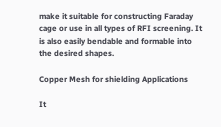make it suitable for constructing Faraday cage or use in all types of RFI screening. It is also easily bendable and formable into the desired shapes.

Copper Mesh for shielding Applications

It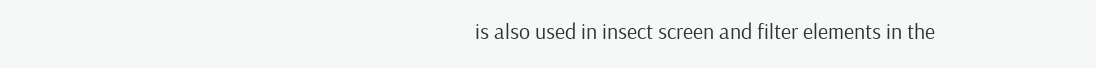is also used in insect screen and filter elements in the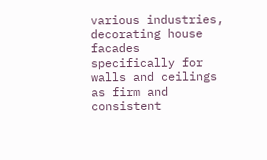various industries, decorating house facades specifically for walls and ceilings as firm and consistent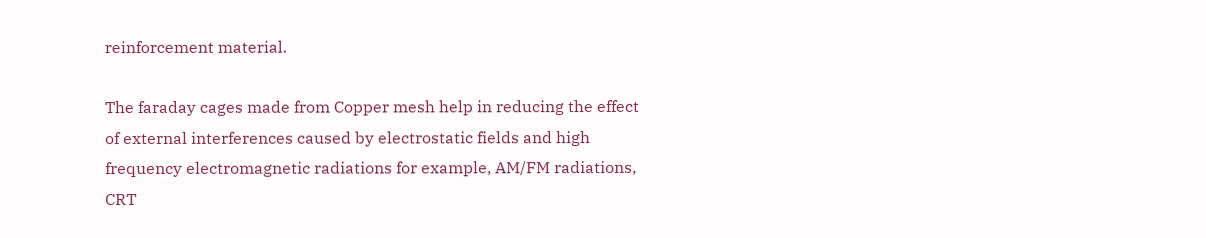reinforcement material.

The faraday cages made from Copper mesh help in reducing the effect of external interferences caused by electrostatic fields and high frequency electromagnetic radiations for example, AM/FM radiations, CRT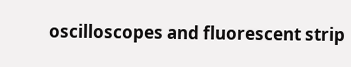oscilloscopes and fluorescent strip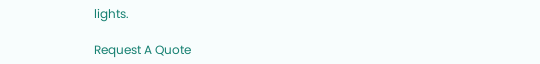lights.

Request A Quote